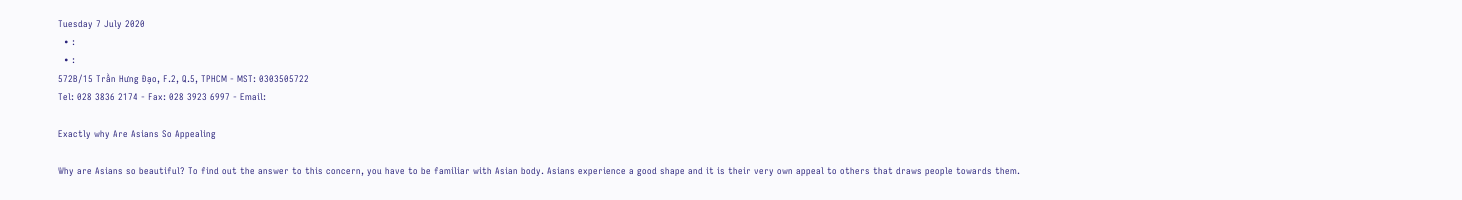Tuesday 7 July 2020
  • :
  • :
572B/15 Trần Hưng Đạo, F.2, Q.5, TPHCM - MST: 0303505722
Tel: 028 3836 2174 - Fax: 028 3923 6997 - Email:

Exactly why Are Asians So Appealing

Why are Asians so beautiful? To find out the answer to this concern, you have to be familiar with Asian body. Asians experience a good shape and it is their very own appeal to others that draws people towards them.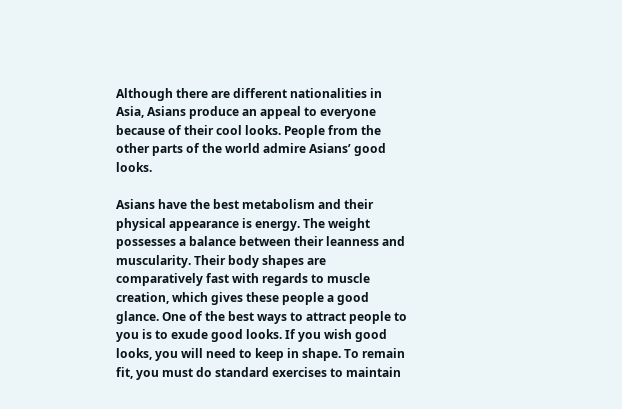Although there are different nationalities in Asia, Asians produce an appeal to everyone because of their cool looks. People from the other parts of the world admire Asians’ good looks.

Asians have the best metabolism and their physical appearance is energy. The weight possesses a balance between their leanness and muscularity. Their body shapes are comparatively fast with regards to muscle creation, which gives these people a good glance. One of the best ways to attract people to you is to exude good looks. If you wish good looks, you will need to keep in shape. To remain fit, you must do standard exercises to maintain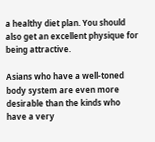a healthy diet plan. You should also get an excellent physique for being attractive.

Asians who have a well-toned body system are even more desirable than the kinds who have a very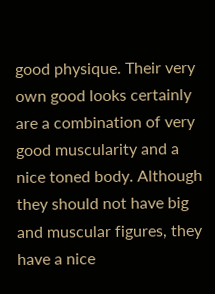good physique. Their very own good looks certainly are a combination of very good muscularity and a nice toned body. Although they should not have big and muscular figures, they have a nice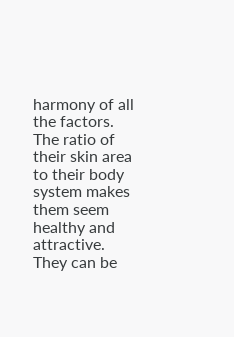harmony of all the factors. The ratio of their skin area to their body system makes them seem healthy and attractive. They can be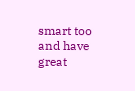smart too and have great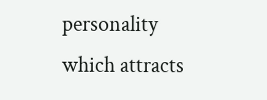personality which attracts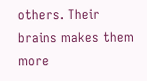others. Their brains makes them more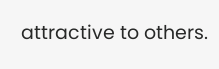attractive to others.